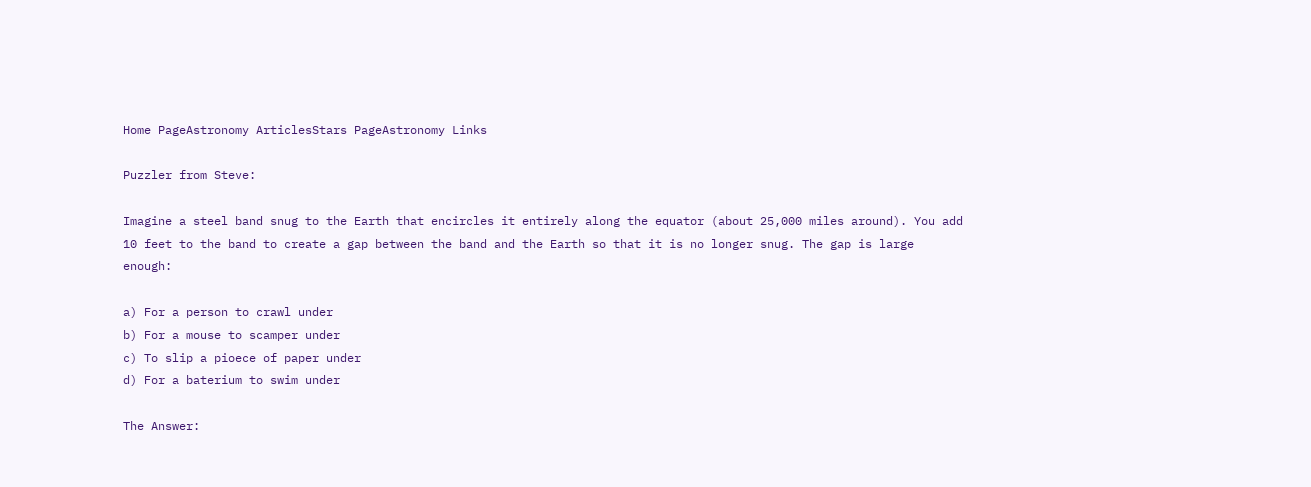Home PageAstronomy ArticlesStars PageAstronomy Links

Puzzler from Steve:

Imagine a steel band snug to the Earth that encircles it entirely along the equator (about 25,000 miles around). You add 10 feet to the band to create a gap between the band and the Earth so that it is no longer snug. The gap is large enough:

a) For a person to crawl under
b) For a mouse to scamper under
c) To slip a pioece of paper under
d) For a baterium to swim under

The Answer: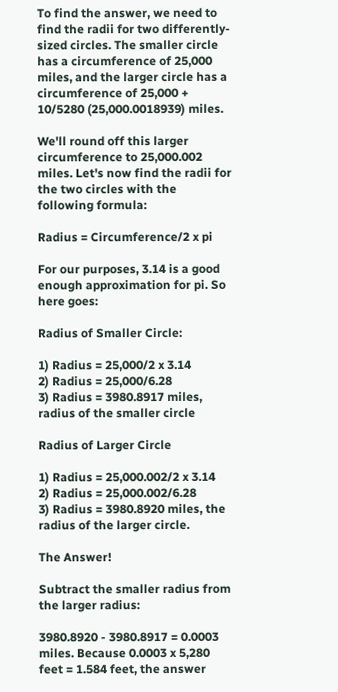To find the answer, we need to find the radii for two differently-sized circles. The smaller circle has a circumference of 25,000 miles, and the larger circle has a circumference of 25,000 + 10/5280 (25,000.0018939) miles.

We'll round off this larger circumference to 25,000.002 miles. Let's now find the radii for the two circles with the following formula:

Radius = Circumference/2 x pi

For our purposes, 3.14 is a good enough approximation for pi. So here goes:

Radius of Smaller Circle:

1) Radius = 25,000/2 x 3.14
2) Radius = 25,000/6.28
3) Radius = 3980.8917 miles, radius of the smaller circle

Radius of Larger Circle

1) Radius = 25,000.002/2 x 3.14
2) Radius = 25,000.002/6.28
3) Radius = 3980.8920 miles, the radius of the larger circle.

The Answer!

Subtract the smaller radius from the larger radius:

3980.8920 - 3980.8917 = 0.0003 miles. Because 0.0003 x 5,280 feet = 1.584 feet, the answer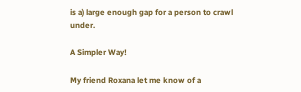is a) large enough gap for a person to crawl under.

A Simpler Way!

My friend Roxana let me know of a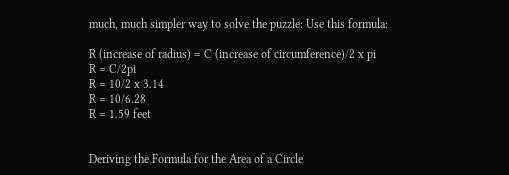much, much simpler way to solve the puzzle: Use this formula:

R (increase of radius) = C (increase of circumference)/2 x pi
R = C/2pi
R = 10/2 x 3.14
R = 10/6.28
R = 1.59 feet


Deriving the Formula for the Area of a Circle